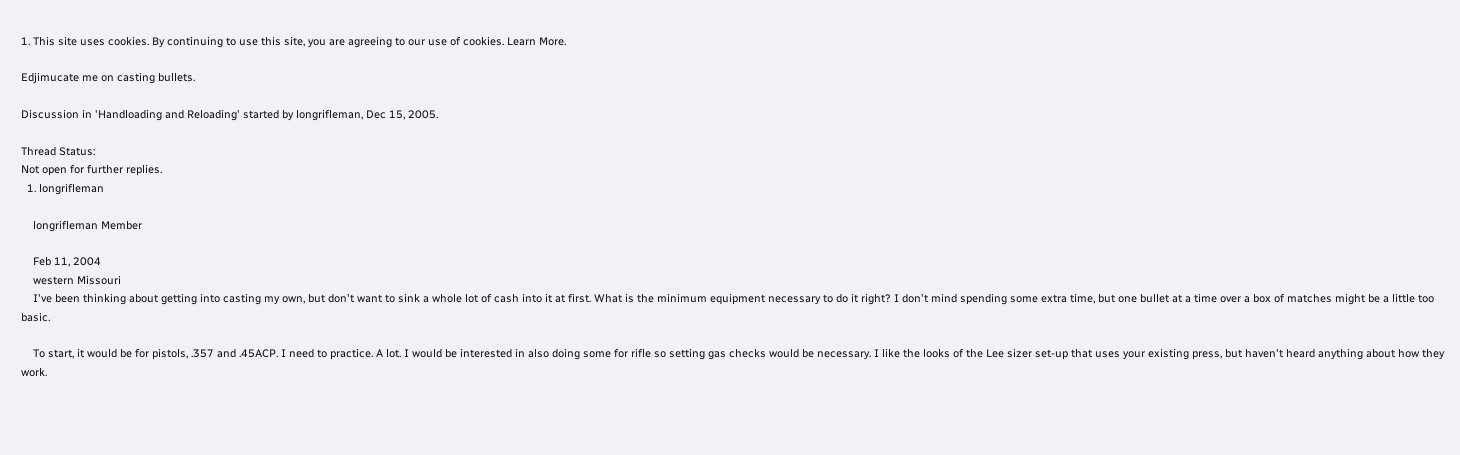1. This site uses cookies. By continuing to use this site, you are agreeing to our use of cookies. Learn More.

Edjimucate me on casting bullets.

Discussion in 'Handloading and Reloading' started by longrifleman, Dec 15, 2005.

Thread Status:
Not open for further replies.
  1. longrifleman

    longrifleman Member

    Feb 11, 2004
    western Missouri
    I've been thinking about getting into casting my own, but don't want to sink a whole lot of cash into it at first. What is the minimum equipment necessary to do it right? I don't mind spending some extra time, but one bullet at a time over a box of matches might be a little too basic.

    To start, it would be for pistols, .357 and .45ACP. I need to practice. A lot. I would be interested in also doing some for rifle so setting gas checks would be necessary. I like the looks of the Lee sizer set-up that uses your existing press, but haven't heard anything about how they work.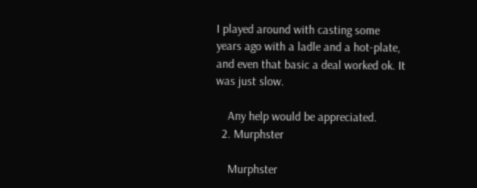I played around with casting some years ago with a ladle and a hot-plate, and even that basic a deal worked ok. It was just slow.

    Any help would be appreciated.
  2. Murphster

    Murphster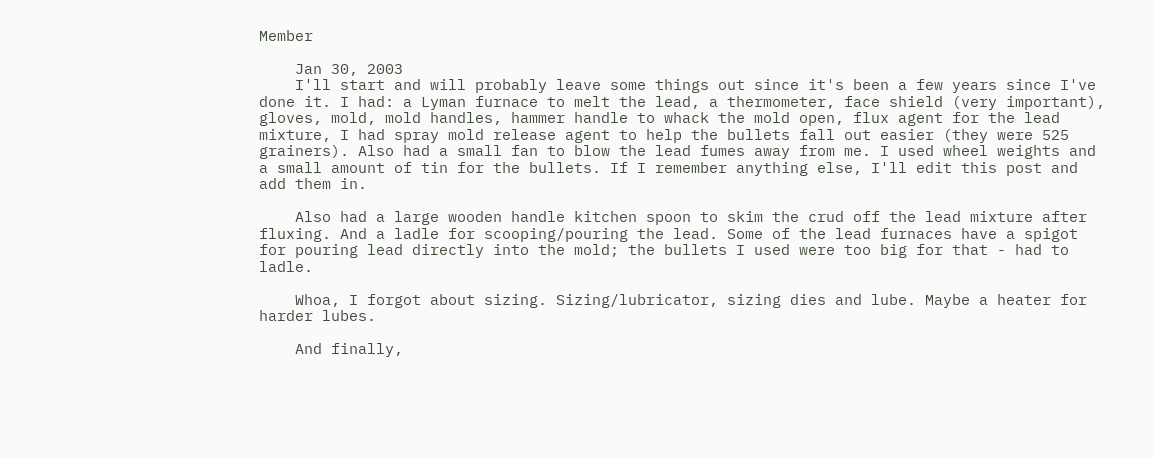Member

    Jan 30, 2003
    I'll start and will probably leave some things out since it's been a few years since I've done it. I had: a Lyman furnace to melt the lead, a thermometer, face shield (very important), gloves, mold, mold handles, hammer handle to whack the mold open, flux agent for the lead mixture, I had spray mold release agent to help the bullets fall out easier (they were 525 grainers). Also had a small fan to blow the lead fumes away from me. I used wheel weights and a small amount of tin for the bullets. If I remember anything else, I'll edit this post and add them in.

    Also had a large wooden handle kitchen spoon to skim the crud off the lead mixture after fluxing. And a ladle for scooping/pouring the lead. Some of the lead furnaces have a spigot for pouring lead directly into the mold; the bullets I used were too big for that - had to ladle.

    Whoa, I forgot about sizing. Sizing/lubricator, sizing dies and lube. Maybe a heater for harder lubes.

    And finally,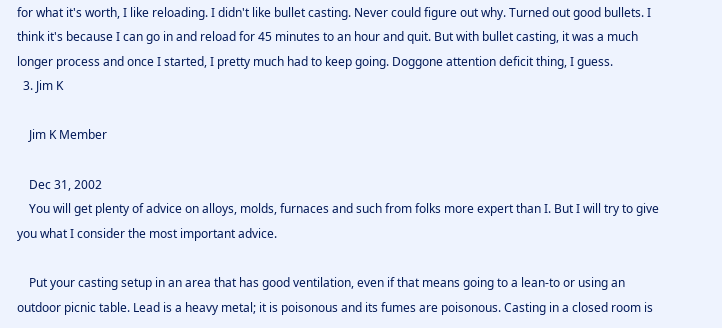for what it's worth, I like reloading. I didn't like bullet casting. Never could figure out why. Turned out good bullets. I think it's because I can go in and reload for 45 minutes to an hour and quit. But with bullet casting, it was a much longer process and once I started, I pretty much had to keep going. Doggone attention deficit thing, I guess.
  3. Jim K

    Jim K Member

    Dec 31, 2002
    You will get plenty of advice on alloys, molds, furnaces and such from folks more expert than I. But I will try to give you what I consider the most important advice.

    Put your casting setup in an area that has good ventilation, even if that means going to a lean-to or using an outdoor picnic table. Lead is a heavy metal; it is poisonous and its fumes are poisonous. Casting in a closed room is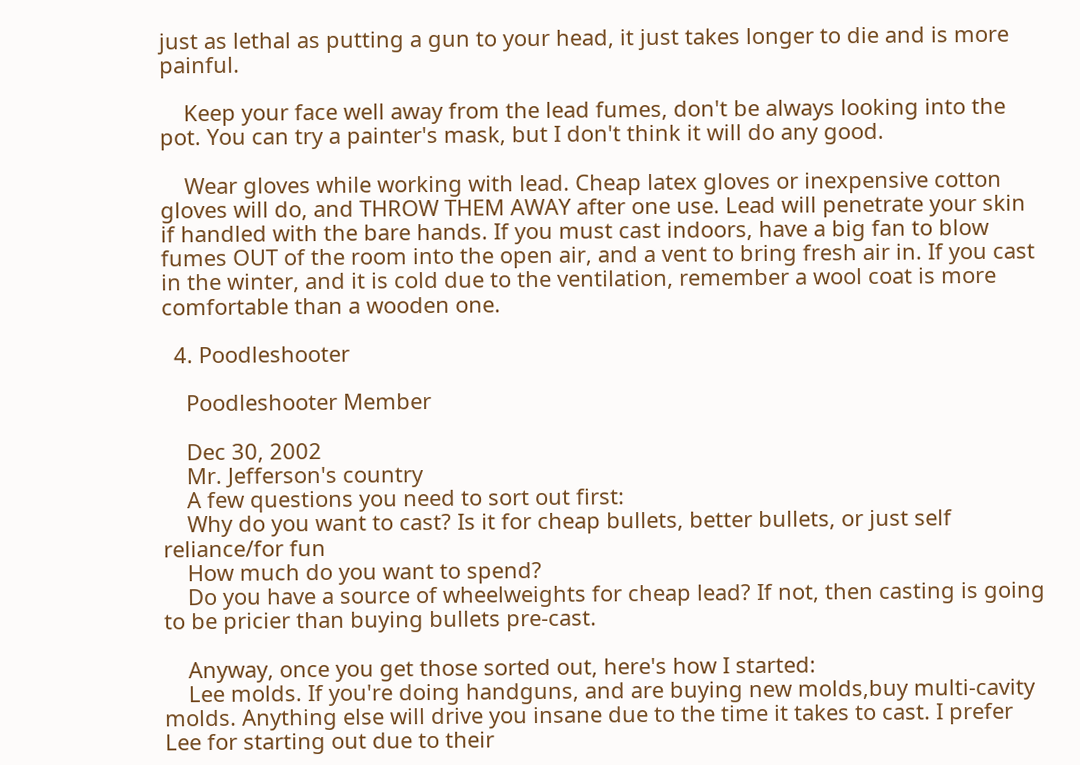just as lethal as putting a gun to your head, it just takes longer to die and is more painful.

    Keep your face well away from the lead fumes, don't be always looking into the pot. You can try a painter's mask, but I don't think it will do any good.

    Wear gloves while working with lead. Cheap latex gloves or inexpensive cotton gloves will do, and THROW THEM AWAY after one use. Lead will penetrate your skin if handled with the bare hands. If you must cast indoors, have a big fan to blow fumes OUT of the room into the open air, and a vent to bring fresh air in. If you cast in the winter, and it is cold due to the ventilation, remember a wool coat is more comfortable than a wooden one.

  4. Poodleshooter

    Poodleshooter Member

    Dec 30, 2002
    Mr. Jefferson's country
    A few questions you need to sort out first:
    Why do you want to cast? Is it for cheap bullets, better bullets, or just self reliance/for fun
    How much do you want to spend?
    Do you have a source of wheelweights for cheap lead? If not, then casting is going to be pricier than buying bullets pre-cast.

    Anyway, once you get those sorted out, here's how I started:
    Lee molds. If you're doing handguns, and are buying new molds,buy multi-cavity molds. Anything else will drive you insane due to the time it takes to cast. I prefer Lee for starting out due to their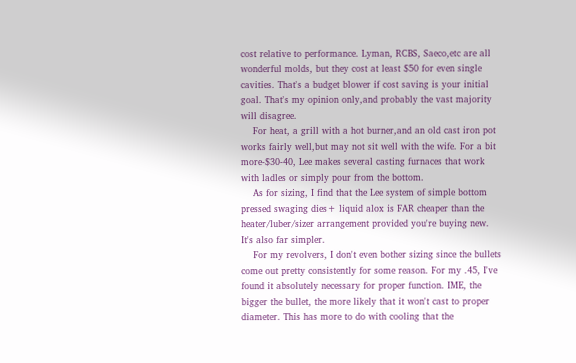cost relative to performance. Lyman, RCBS, Saeco,etc are all wonderful molds, but they cost at least $50 for even single cavities. That's a budget blower if cost saving is your initial goal. That's my opinion only,and probably the vast majority will disagree.
    For heat, a grill with a hot burner,and an old cast iron pot works fairly well,but may not sit well with the wife. For a bit more-$30-40, Lee makes several casting furnaces that work with ladles or simply pour from the bottom.
    As for sizing, I find that the Lee system of simple bottom pressed swaging dies+ liquid alox is FAR cheaper than the heater/luber/sizer arrangement provided you're buying new. It's also far simpler.
    For my revolvers, I don't even bother sizing since the bullets come out pretty consistently for some reason. For my .45, I've found it absolutely necessary for proper function. IME, the bigger the bullet, the more likely that it won't cast to proper diameter. This has more to do with cooling that the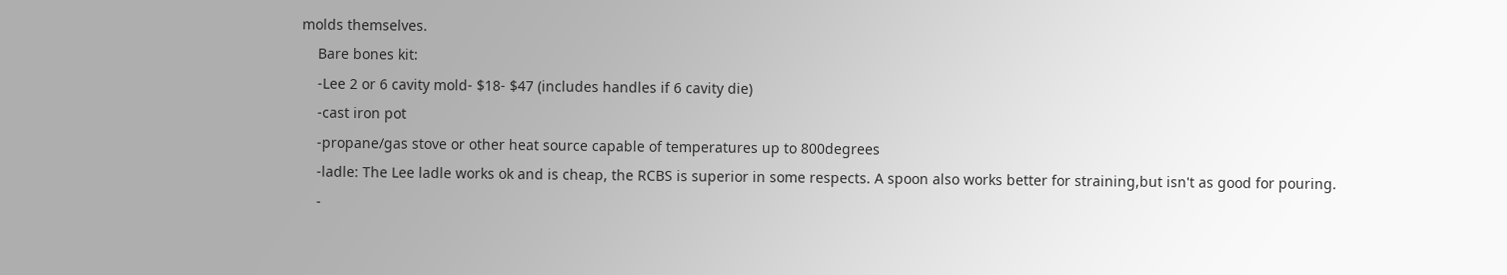molds themselves.
    Bare bones kit:
    -Lee 2 or 6 cavity mold- $18- $47 (includes handles if 6 cavity die)
    -cast iron pot
    -propane/gas stove or other heat source capable of temperatures up to 800degrees
    -ladle: The Lee ladle works ok and is cheap, the RCBS is superior in some respects. A spoon also works better for straining,but isn't as good for pouring.
    -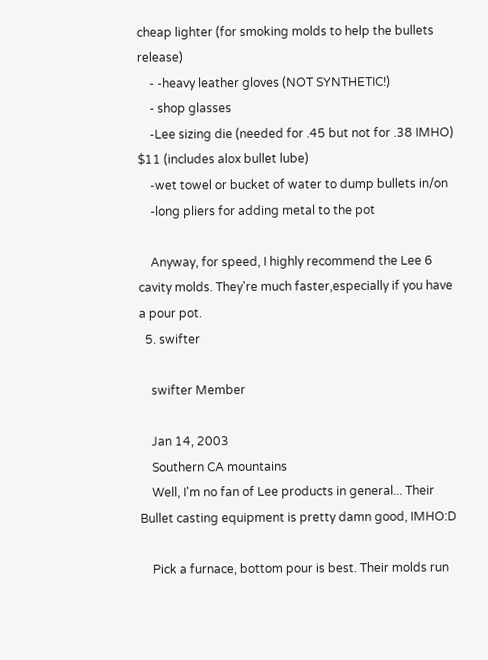cheap lighter (for smoking molds to help the bullets release)
    - -heavy leather gloves (NOT SYNTHETIC!)
    - shop glasses
    -Lee sizing die (needed for .45 but not for .38 IMHO) $11 (includes alox bullet lube)
    -wet towel or bucket of water to dump bullets in/on
    -long pliers for adding metal to the pot

    Anyway, for speed, I highly recommend the Lee 6 cavity molds. They're much faster,especially if you have a pour pot.
  5. swifter

    swifter Member

    Jan 14, 2003
    Southern CA mountains
    Well, I'm no fan of Lee products in general... Their Bullet casting equipment is pretty damn good, IMHO:D

    Pick a furnace, bottom pour is best. Their molds run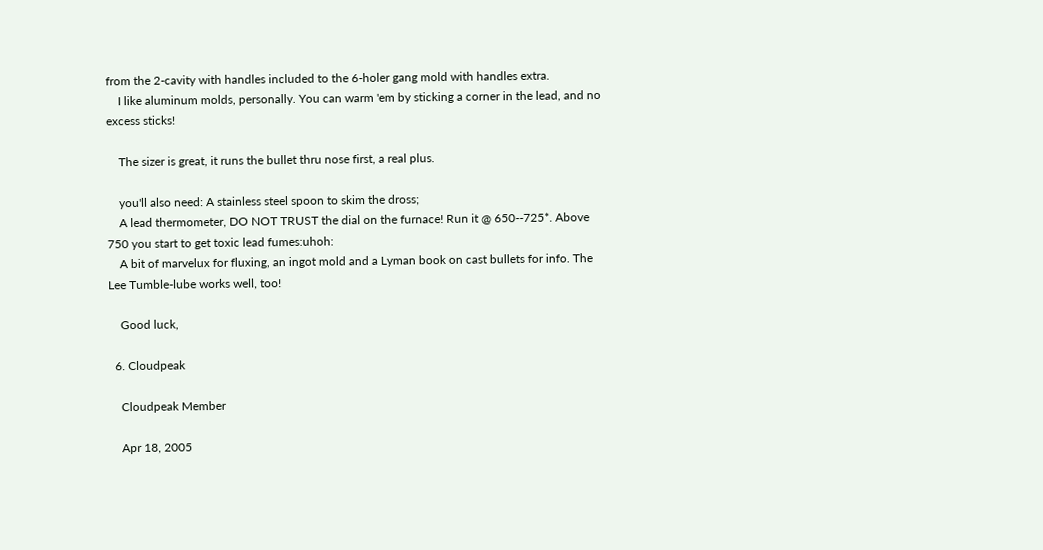from the 2-cavity with handles included to the 6-holer gang mold with handles extra.
    I like aluminum molds, personally. You can warm 'em by sticking a corner in the lead, and no excess sticks!

    The sizer is great, it runs the bullet thru nose first, a real plus.

    you'll also need: A stainless steel spoon to skim the dross;
    A lead thermometer, DO NOT TRUST the dial on the furnace! Run it @ 650--725*. Above 750 you start to get toxic lead fumes:uhoh:
    A bit of marvelux for fluxing, an ingot mold and a Lyman book on cast bullets for info. The Lee Tumble-lube works well, too!

    Good luck,

  6. Cloudpeak

    Cloudpeak Member

    Apr 18, 2005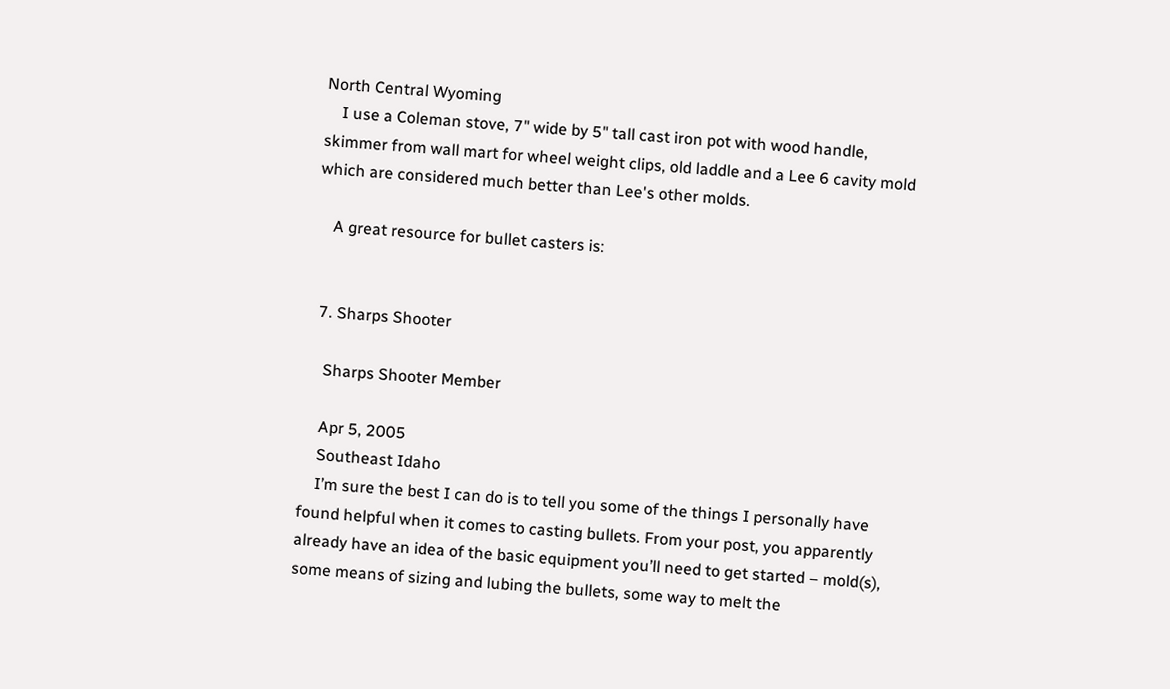North Central Wyoming
    I use a Coleman stove, 7" wide by 5" tall cast iron pot with wood handle, skimmer from wall mart for wheel weight clips, old laddle and a Lee 6 cavity mold which are considered much better than Lee's other molds.

    A great resource for bullet casters is:


  7. Sharps Shooter

    Sharps Shooter Member

    Apr 5, 2005
    Southeast Idaho
    I’m sure the best I can do is to tell you some of the things I personally have found helpful when it comes to casting bullets. From your post, you apparently already have an idea of the basic equipment you’ll need to get started – mold(s), some means of sizing and lubing the bullets, some way to melt the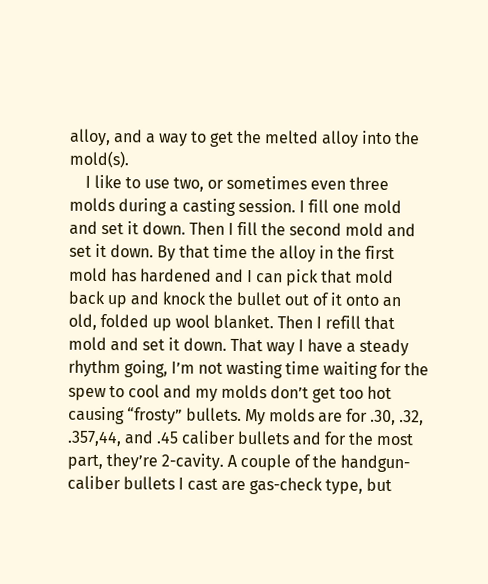alloy, and a way to get the melted alloy into the mold(s).
    I like to use two, or sometimes even three molds during a casting session. I fill one mold and set it down. Then I fill the second mold and set it down. By that time the alloy in the first mold has hardened and I can pick that mold back up and knock the bullet out of it onto an old, folded up wool blanket. Then I refill that mold and set it down. That way I have a steady rhythm going, I’m not wasting time waiting for the spew to cool and my molds don’t get too hot causing “frosty” bullets. My molds are for .30, .32, .357,44, and .45 caliber bullets and for the most part, they’re 2-cavity. A couple of the handgun-caliber bullets I cast are gas-check type, but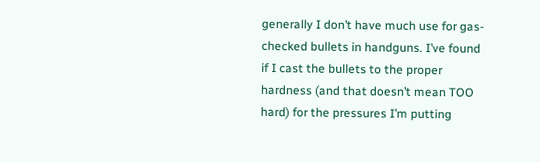generally I don’t have much use for gas-checked bullets in handguns. I’ve found if I cast the bullets to the proper hardness (and that doesn’t mean TOO hard) for the pressures I’m putting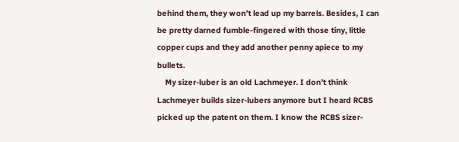behind them, they won’t lead up my barrels. Besides, I can be pretty darned fumble-fingered with those tiny, little copper cups and they add another penny apiece to my bullets.
    My sizer-luber is an old Lachmeyer. I don’t think Lachmeyer builds sizer-lubers anymore but I heard RCBS picked up the patent on them. I know the RCBS sizer-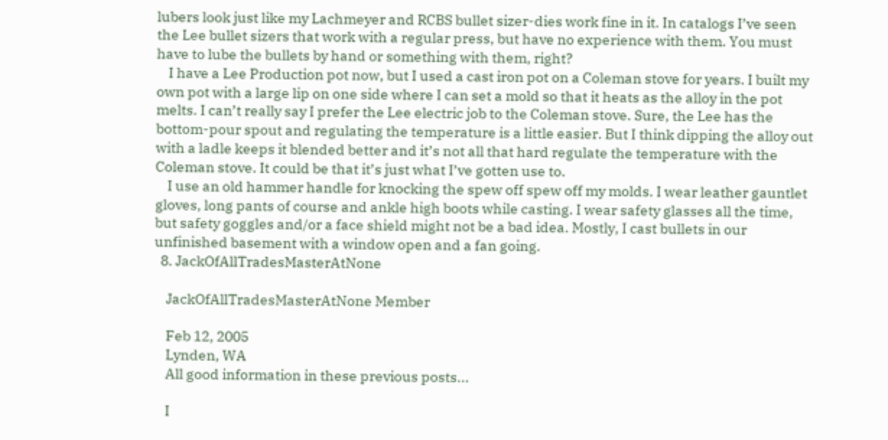lubers look just like my Lachmeyer and RCBS bullet sizer-dies work fine in it. In catalogs I’ve seen the Lee bullet sizers that work with a regular press, but have no experience with them. You must have to lube the bullets by hand or something with them, right?
    I have a Lee Production pot now, but I used a cast iron pot on a Coleman stove for years. I built my own pot with a large lip on one side where I can set a mold so that it heats as the alloy in the pot melts. I can’t really say I prefer the Lee electric job to the Coleman stove. Sure, the Lee has the bottom-pour spout and regulating the temperature is a little easier. But I think dipping the alloy out with a ladle keeps it blended better and it’s not all that hard regulate the temperature with the Coleman stove. It could be that it’s just what I’ve gotten use to.
    I use an old hammer handle for knocking the spew off spew off my molds. I wear leather gauntlet gloves, long pants of course and ankle high boots while casting. I wear safety glasses all the time, but safety goggles and/or a face shield might not be a bad idea. Mostly, I cast bullets in our unfinished basement with a window open and a fan going.
  8. JackOfAllTradesMasterAtNone

    JackOfAllTradesMasterAtNone Member

    Feb 12, 2005
    Lynden, WA
    All good information in these previous posts...

    I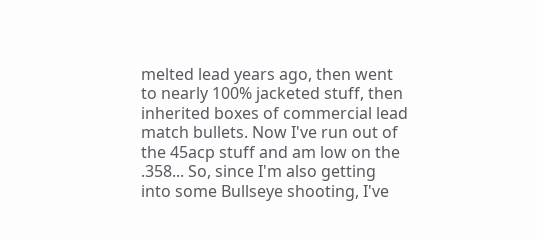melted lead years ago, then went to nearly 100% jacketed stuff, then inherited boxes of commercial lead match bullets. Now I've run out of the 45acp stuff and am low on the .358... So, since I'm also getting into some Bullseye shooting, I've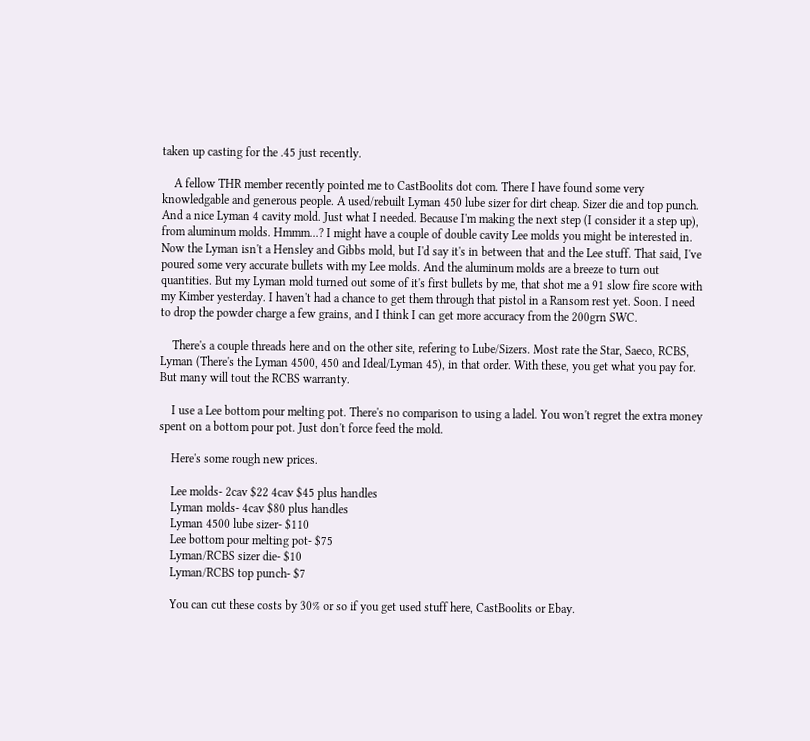taken up casting for the .45 just recently.

    A fellow THR member recently pointed me to CastBoolits dot com. There I have found some very knowledgable and generous people. A used/rebuilt Lyman 450 lube sizer for dirt cheap. Sizer die and top punch. And a nice Lyman 4 cavity mold. Just what I needed. Because I'm making the next step (I consider it a step up), from aluminum molds. Hmmm...? I might have a couple of double cavity Lee molds you might be interested in. Now the Lyman isn't a Hensley and Gibbs mold, but I'd say it's in between that and the Lee stuff. That said, I've poured some very accurate bullets with my Lee molds. And the aluminum molds are a breeze to turn out quantities. But my Lyman mold turned out some of it's first bullets by me, that shot me a 91 slow fire score with my Kimber yesterday. I haven't had a chance to get them through that pistol in a Ransom rest yet. Soon. I need to drop the powder charge a few grains, and I think I can get more accuracy from the 200grn SWC.

    There's a couple threads here and on the other site, refering to Lube/Sizers. Most rate the Star, Saeco, RCBS, Lyman (There's the Lyman 4500, 450 and Ideal/Lyman 45), in that order. With these, you get what you pay for. But many will tout the RCBS warranty.

    I use a Lee bottom pour melting pot. There's no comparison to using a ladel. You won't regret the extra money spent on a bottom pour pot. Just don't force feed the mold.

    Here's some rough new prices.

    Lee molds- 2cav $22 4cav $45 plus handles
    Lyman molds- 4cav $80 plus handles
    Lyman 4500 lube sizer- $110
    Lee bottom pour melting pot- $75
    Lyman/RCBS sizer die- $10
    Lyman/RCBS top punch- $7

    You can cut these costs by 30% or so if you get used stuff here, CastBoolits or Ebay.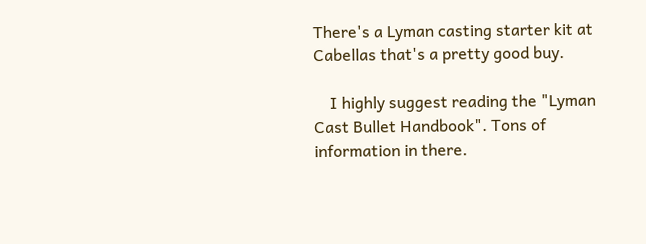There's a Lyman casting starter kit at Cabellas that's a pretty good buy.

    I highly suggest reading the "Lyman Cast Bullet Handbook". Tons of information in there.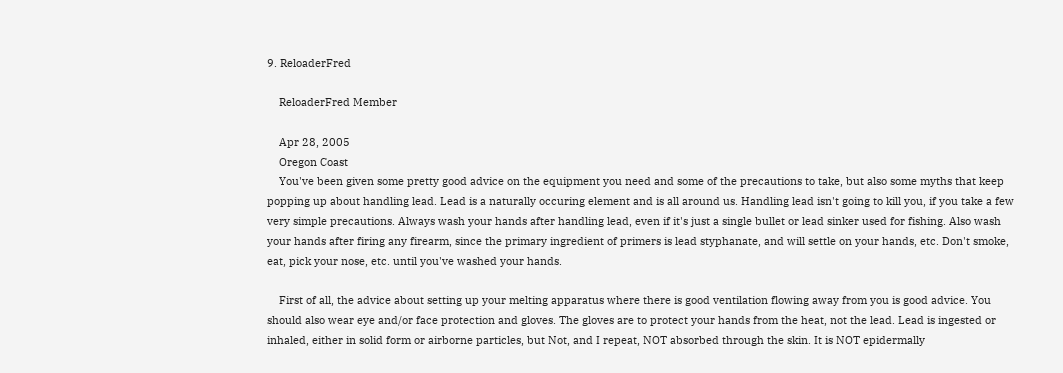9. ReloaderFred

    ReloaderFred Member

    Apr 28, 2005
    Oregon Coast
    You've been given some pretty good advice on the equipment you need and some of the precautions to take, but also some myths that keep popping up about handling lead. Lead is a naturally occuring element and is all around us. Handling lead isn't going to kill you, if you take a few very simple precautions. Always wash your hands after handling lead, even if it's just a single bullet or lead sinker used for fishing. Also wash your hands after firing any firearm, since the primary ingredient of primers is lead styphanate, and will settle on your hands, etc. Don't smoke, eat, pick your nose, etc. until you've washed your hands.

    First of all, the advice about setting up your melting apparatus where there is good ventilation flowing away from you is good advice. You should also wear eye and/or face protection and gloves. The gloves are to protect your hands from the heat, not the lead. Lead is ingested or inhaled, either in solid form or airborne particles, but Not, and I repeat, NOT absorbed through the skin. It is NOT epidermally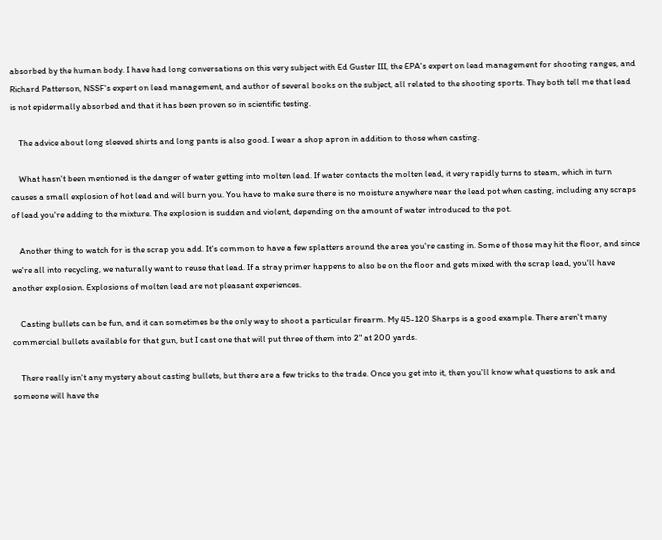absorbed by the human body. I have had long conversations on this very subject with Ed Guster III, the EPA's expert on lead management for shooting ranges, and Richard Patterson, NSSF's expert on lead management, and author of several books on the subject, all related to the shooting sports. They both tell me that lead is not epidermally absorbed and that it has been proven so in scientific testing.

    The advice about long sleeved shirts and long pants is also good. I wear a shop apron in addition to those when casting.

    What hasn't been mentioned is the danger of water getting into molten lead. If water contacts the molten lead, it very rapidly turns to steam, which in turn causes a small explosion of hot lead and will burn you. You have to make sure there is no moisture anywhere near the lead pot when casting, including any scraps of lead you're adding to the mixture. The explosion is sudden and violent, depending on the amount of water introduced to the pot.

    Another thing to watch for is the scrap you add. It's common to have a few splatters around the area you're casting in. Some of those may hit the floor, and since we're all into recycling, we naturally want to reuse that lead. If a stray primer happens to also be on the floor and gets mixed with the scrap lead, you'll have another explosion. Explosions of molten lead are not pleasant experiences.

    Casting bullets can be fun, and it can sometimes be the only way to shoot a particular firearm. My 45-120 Sharps is a good example. There aren't many commercial bullets available for that gun, but I cast one that will put three of them into 2" at 200 yards.

    There really isn't any mystery about casting bullets, but there are a few tricks to the trade. Once you get into it, then you'll know what questions to ask and someone will have the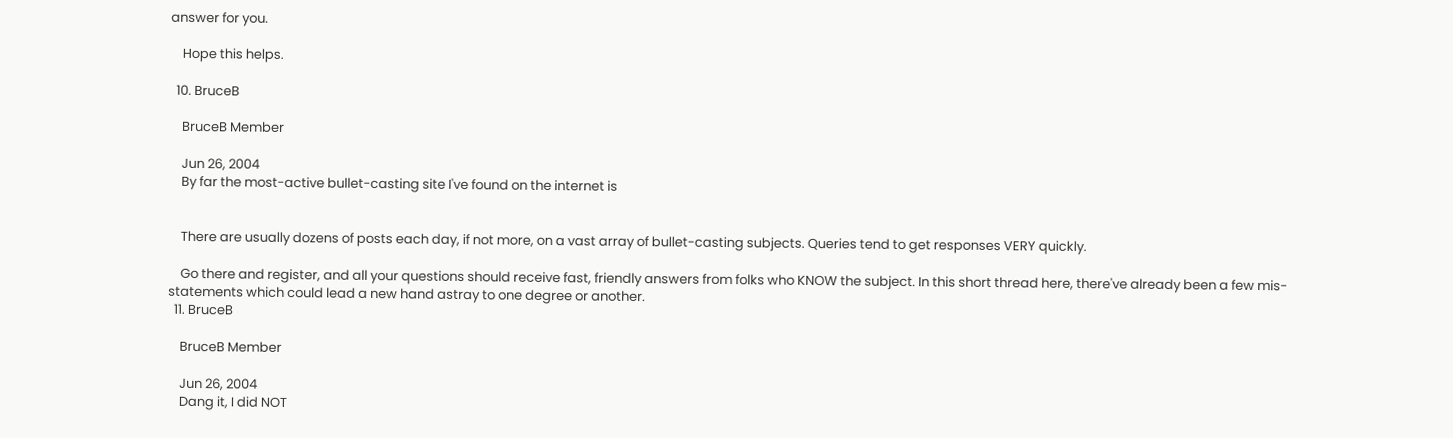answer for you.

    Hope this helps.

  10. BruceB

    BruceB Member

    Jun 26, 2004
    By far the most-active bullet-casting site I've found on the internet is


    There are usually dozens of posts each day, if not more, on a vast array of bullet-casting subjects. Queries tend to get responses VERY quickly.

    Go there and register, and all your questions should receive fast, friendly answers from folks who KNOW the subject. In this short thread here, there've already been a few mis-statements which could lead a new hand astray to one degree or another.
  11. BruceB

    BruceB Member

    Jun 26, 2004
    Dang it, I did NOT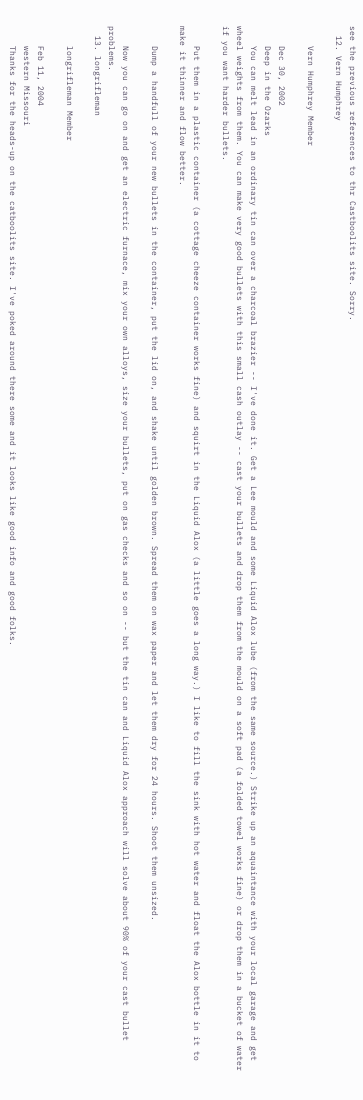see the previous references to thr Castboolits site. Sorry.
  12. Vern Humphrey

    Vern Humphrey Member

    Dec 30, 2002
    Deep in the Ozarks
    You can melt lead in an ordinary tin can over a charcoal brazier -- I've done it. Get a Lee mould and some Liquid Alox lube (from the same source.) Strike up an aquaintance with your local garage and get wheel weights from them. You can make very good bullets with this small cash outlay -- cast your bullets and drop them from the mould on a soft pad (a folded towel works fine) or drop them in a bucket of water if you want harder bullets.

    Put them in a plastic container (a cottage cheeze container works fine) and squirt in the Liquid Alox (a little goes a long way.) I like to fill the sink with hot water and float the Alox bottle in it to make it thinner and flow better.

    Dump a handfull of your new bullets in the container, put the lid on, and shake until golden brown. Spread them on wax paper and let them dry for 24 hours. Shoot them unsized.

    Now you can go on and get an electric furnace, mix your own alloys, size your bullets, put on gas checks and so on -- but the tin can and Liquid Alox approach will solve about 90% of your cast bullet problems.
  13. longrifleman

    longrifleman Member

    Feb 11, 2004
    western Missouri
    Thanks for the heads-up on the catboolits site. I've poked around there some and it looks like good info and good folks.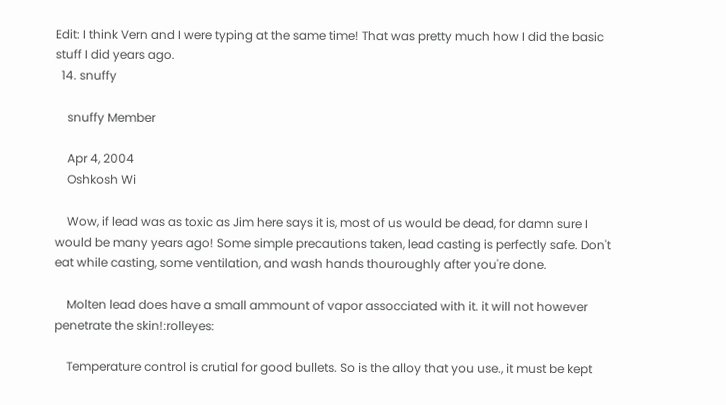Edit: I think Vern and I were typing at the same time! That was pretty much how I did the basic stuff I did years ago.
  14. snuffy

    snuffy Member

    Apr 4, 2004
    Oshkosh Wi

    Wow, if lead was as toxic as Jim here says it is, most of us would be dead, for damn sure I would be many years ago! Some simple precautions taken, lead casting is perfectly safe. Don't eat while casting, some ventilation, and wash hands thouroughly after you're done.

    Molten lead does have a small ammount of vapor assocciated with it. it will not however penetrate the skin!:rolleyes:

    Temperature control is crutial for good bullets. So is the alloy that you use., it must be kept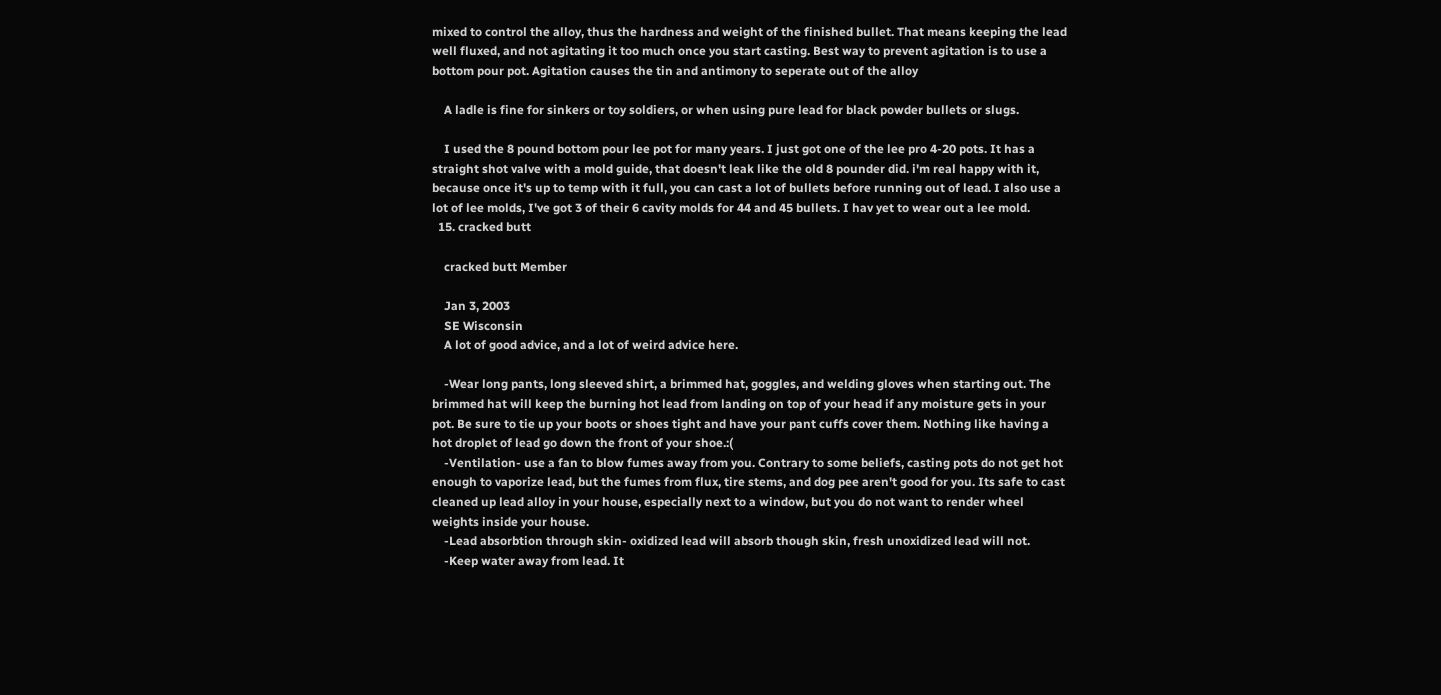mixed to control the alloy, thus the hardness and weight of the finished bullet. That means keeping the lead well fluxed, and not agitating it too much once you start casting. Best way to prevent agitation is to use a bottom pour pot. Agitation causes the tin and antimony to seperate out of the alloy

    A ladle is fine for sinkers or toy soldiers, or when using pure lead for black powder bullets or slugs.

    I used the 8 pound bottom pour lee pot for many years. I just got one of the lee pro 4-20 pots. It has a straight shot valve with a mold guide, that doesn't leak like the old 8 pounder did. i'm real happy with it, because once it's up to temp with it full, you can cast a lot of bullets before running out of lead. I also use a lot of lee molds, I've got 3 of their 6 cavity molds for 44 and 45 bullets. I hav yet to wear out a lee mold.
  15. cracked butt

    cracked butt Member

    Jan 3, 2003
    SE Wisconsin
    A lot of good advice, and a lot of weird advice here.

    -Wear long pants, long sleeved shirt, a brimmed hat, goggles, and welding gloves when starting out. The brimmed hat will keep the burning hot lead from landing on top of your head if any moisture gets in your pot. Be sure to tie up your boots or shoes tight and have your pant cuffs cover them. Nothing like having a hot droplet of lead go down the front of your shoe.:(
    -Ventilation- use a fan to blow fumes away from you. Contrary to some beliefs, casting pots do not get hot enough to vaporize lead, but the fumes from flux, tire stems, and dog pee aren't good for you. Its safe to cast cleaned up lead alloy in your house, especially next to a window, but you do not want to render wheel weights inside your house.
    -Lead absorbtion through skin- oxidized lead will absorb though skin, fresh unoxidized lead will not.
    -Keep water away from lead. It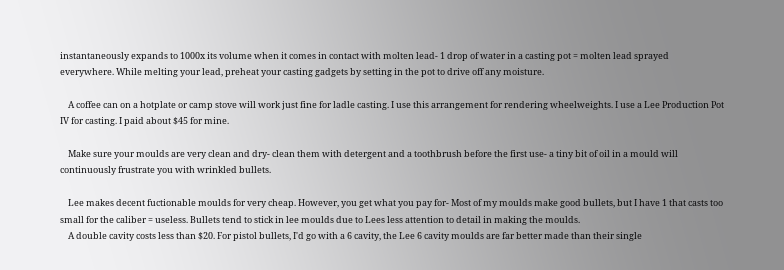instantaneously expands to 1000x its volume when it comes in contact with molten lead- 1 drop of water in a casting pot = molten lead sprayed everywhere. While melting your lead, preheat your casting gadgets by setting in the pot to drive off any moisture.

    A coffee can on a hotplate or camp stove will work just fine for ladle casting. I use this arrangement for rendering wheelweights. I use a Lee Production Pot IV for casting. I paid about $45 for mine.

    Make sure your moulds are very clean and dry- clean them with detergent and a toothbrush before the first use- a tiny bit of oil in a mould will continuously frustrate you with wrinkled bullets.

    Lee makes decent fuctionable moulds for very cheap. However, you get what you pay for- Most of my moulds make good bullets, but I have 1 that casts too small for the caliber = useless. Bullets tend to stick in lee moulds due to Lees less attention to detail in making the moulds.
    A double cavity costs less than $20. For pistol bullets, I'd go with a 6 cavity, the Lee 6 cavity moulds are far better made than their single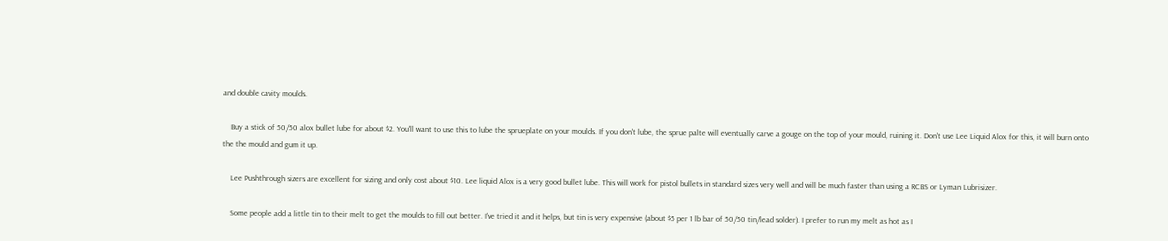and double cavity moulds.

    Buy a stick of 50/50 alox bullet lube for about $2. You'll want to use this to lube the sprueplate on your moulds. If you don't lube, the sprue palte will eventually carve a gouge on the top of your mould, ruining it. Don't use Lee Liquid Alox for this, it will burn onto the the mould and gum it up.

    Lee Pushthrough sizers are excellent for sizing and only cost about $10. Lee liquid Alox is a very good bullet lube. This will work for pistol bullets in standard sizes very well and will be much faster than using a RCBS or Lyman Lubrisizer.

    Some people add a little tin to their melt to get the moulds to fill out better. I've tried it and it helps, but tin is very expensive (about $5 per 1 lb bar of 50/50 tin/lead solder). I prefer to run my melt as hot as I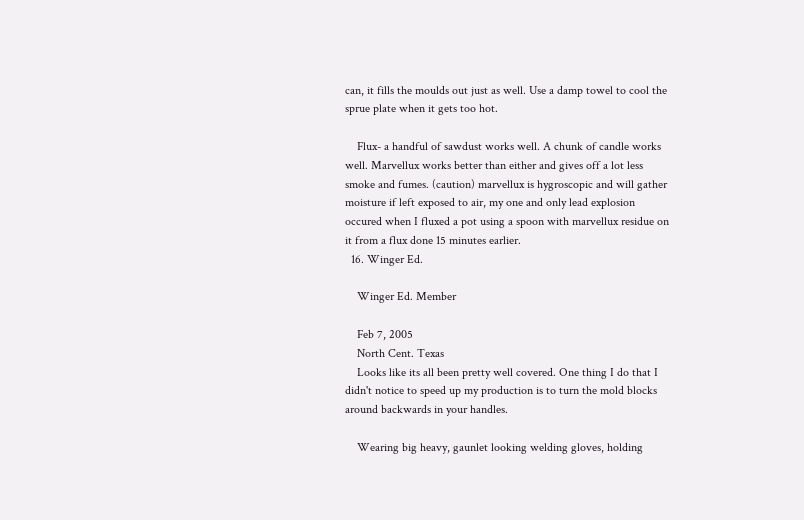can, it fills the moulds out just as well. Use a damp towel to cool the sprue plate when it gets too hot.

    Flux- a handful of sawdust works well. A chunk of candle works well. Marvellux works better than either and gives off a lot less smoke and fumes. (caution) marvellux is hygroscopic and will gather moisture if left exposed to air, my one and only lead explosion occured when I fluxed a pot using a spoon with marvellux residue on it from a flux done 15 minutes earlier.
  16. Winger Ed.

    Winger Ed. Member

    Feb 7, 2005
    North Cent. Texas
    Looks like its all been pretty well covered. One thing I do that I didn't notice to speed up my production is to turn the mold blocks around backwards in your handles.

    Wearing big heavy, gaunlet looking welding gloves, holding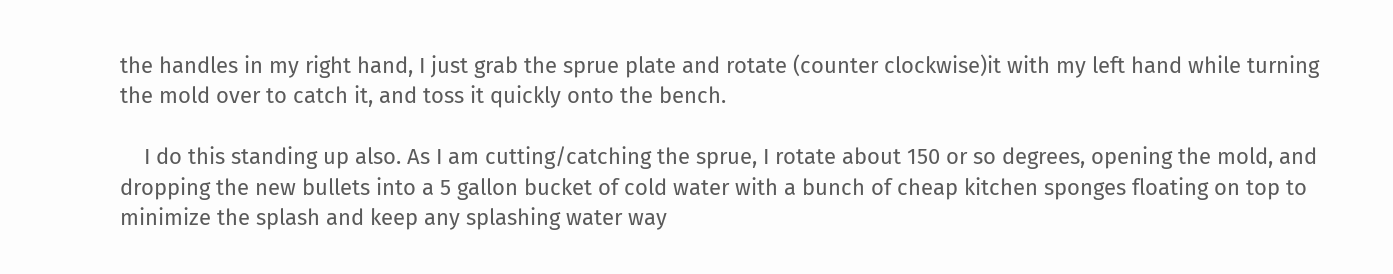the handles in my right hand, I just grab the sprue plate and rotate (counter clockwise)it with my left hand while turning the mold over to catch it, and toss it quickly onto the bench.

    I do this standing up also. As I am cutting/catching the sprue, I rotate about 150 or so degrees, opening the mold, and dropping the new bullets into a 5 gallon bucket of cold water with a bunch of cheap kitchen sponges floating on top to minimize the splash and keep any splashing water way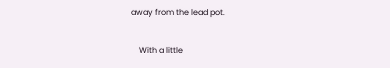away from the lead pot.

    With a little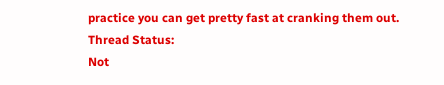practice you can get pretty fast at cranking them out.
Thread Status:
Not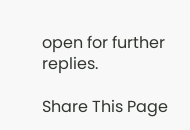open for further replies.

Share This Page